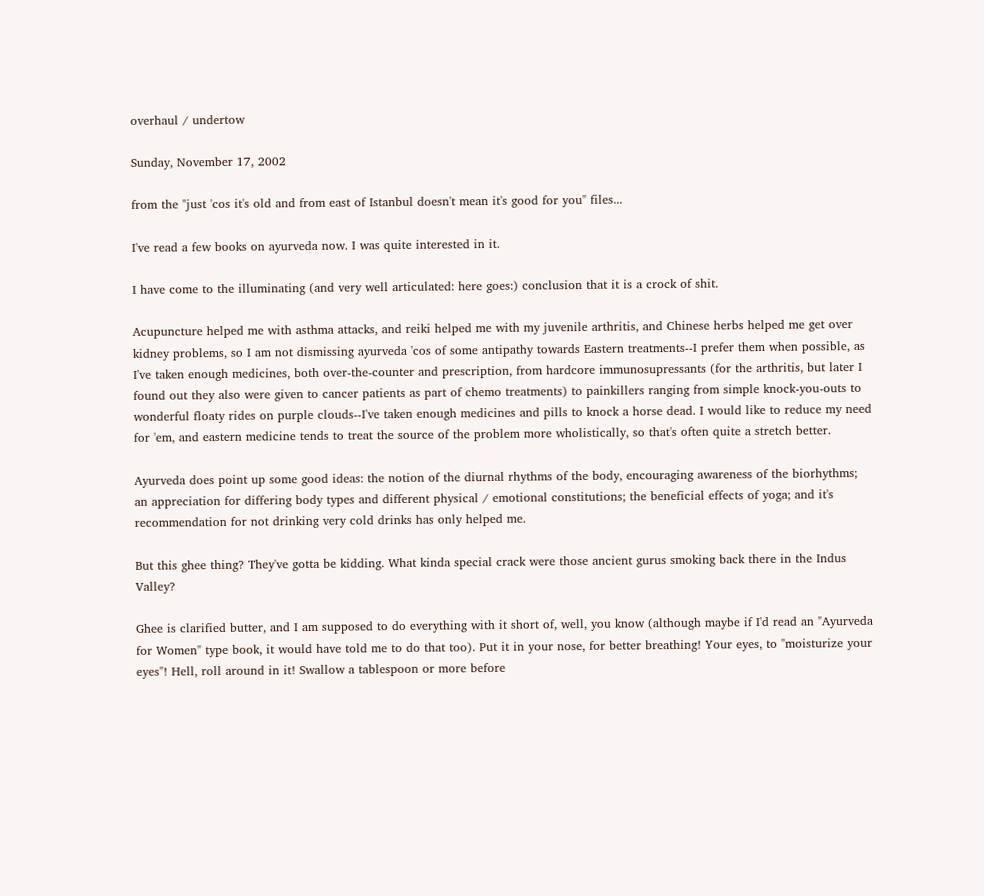overhaul / undertow

Sunday, November 17, 2002

from the "just 'cos it's old and from east of Istanbul doesn't mean it's good for you" files...

I've read a few books on ayurveda now. I was quite interested in it.

I have come to the illuminating (and very well articulated: here goes:) conclusion that it is a crock of shit.

Acupuncture helped me with asthma attacks, and reiki helped me with my juvenile arthritis, and Chinese herbs helped me get over kidney problems, so I am not dismissing ayurveda 'cos of some antipathy towards Eastern treatments--I prefer them when possible, as I've taken enough medicines, both over-the-counter and prescription, from hardcore immunosupressants (for the arthritis, but later I found out they also were given to cancer patients as part of chemo treatments) to painkillers ranging from simple knock-you-outs to wonderful floaty rides on purple clouds--I've taken enough medicines and pills to knock a horse dead. I would like to reduce my need for 'em, and eastern medicine tends to treat the source of the problem more wholistically, so that's often quite a stretch better.

Ayurveda does point up some good ideas: the notion of the diurnal rhythms of the body, encouraging awareness of the biorhythms; an appreciation for differing body types and different physical / emotional constitutions; the beneficial effects of yoga; and it's recommendation for not drinking very cold drinks has only helped me.

But this ghee thing? They've gotta be kidding. What kinda special crack were those ancient gurus smoking back there in the Indus Valley?

Ghee is clarified butter, and I am supposed to do everything with it short of, well, you know (although maybe if I'd read an "Ayurveda for Women" type book, it would have told me to do that too). Put it in your nose, for better breathing! Your eyes, to "moisturize your eyes"! Hell, roll around in it! Swallow a tablespoon or more before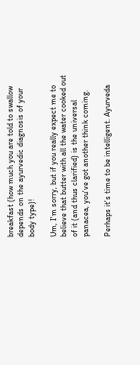breakfast (how much you are told to swallow depends on the ayurvedic diagnosis of your body type)!

Um, I'm sorry, but if you really expect me to believe that butter with all the water cooked out of it (and thus clarified) is the universal panacea, you've got another think coming.

Perhaps it's time to be intelligent. Ayurveda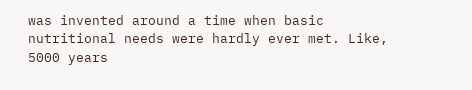was invented around a time when basic nutritional needs were hardly ever met. Like, 5000 years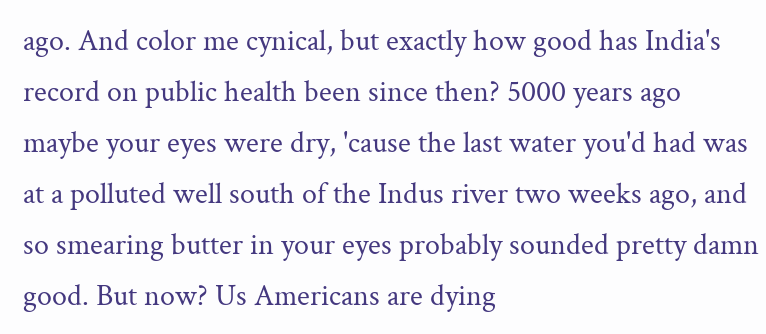ago. And color me cynical, but exactly how good has India's record on public health been since then? 5000 years ago maybe your eyes were dry, 'cause the last water you'd had was at a polluted well south of the Indus river two weeks ago, and so smearing butter in your eyes probably sounded pretty damn good. But now? Us Americans are dying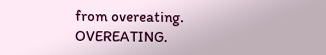from overeating. OVEREATING.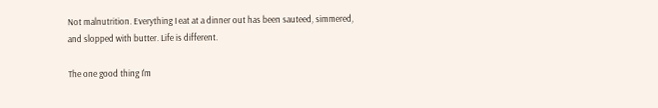Not malnutrition. Everything I eat at a dinner out has been sauteed, simmered, and slopped with butter. Life is different.

The one good thing I'm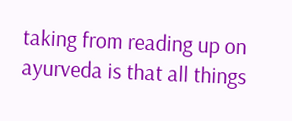taking from reading up on ayurveda is that all things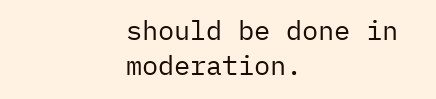should be done in moderation.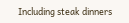Including steak dinners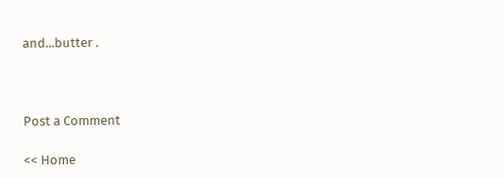and...butter .



Post a Comment

<< Home